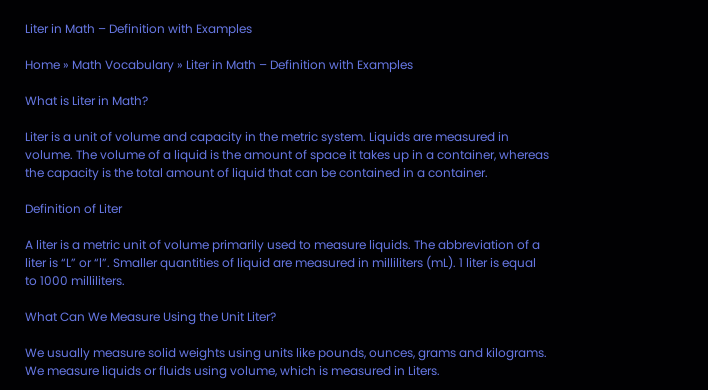Liter in Math – Definition with Examples

Home » Math Vocabulary » Liter in Math – Definition with Examples

What is Liter in Math?

Liter is a unit of volume and capacity in the metric system. Liquids are measured in volume. The volume of a liquid is the amount of space it takes up in a container, whereas the capacity is the total amount of liquid that can be contained in a container.

Definition of Liter

A liter is a metric unit of volume primarily used to measure liquids. The abbreviation of a liter is “L” or “l”. Smaller quantities of liquid are measured in milliliters (mL). 1 liter is equal to 1000 milliliters.

What Can We Measure Using the Unit Liter?

We usually measure solid weights using units like pounds, ounces, grams and kilograms. We measure liquids or fluids using volume, which is measured in Liters.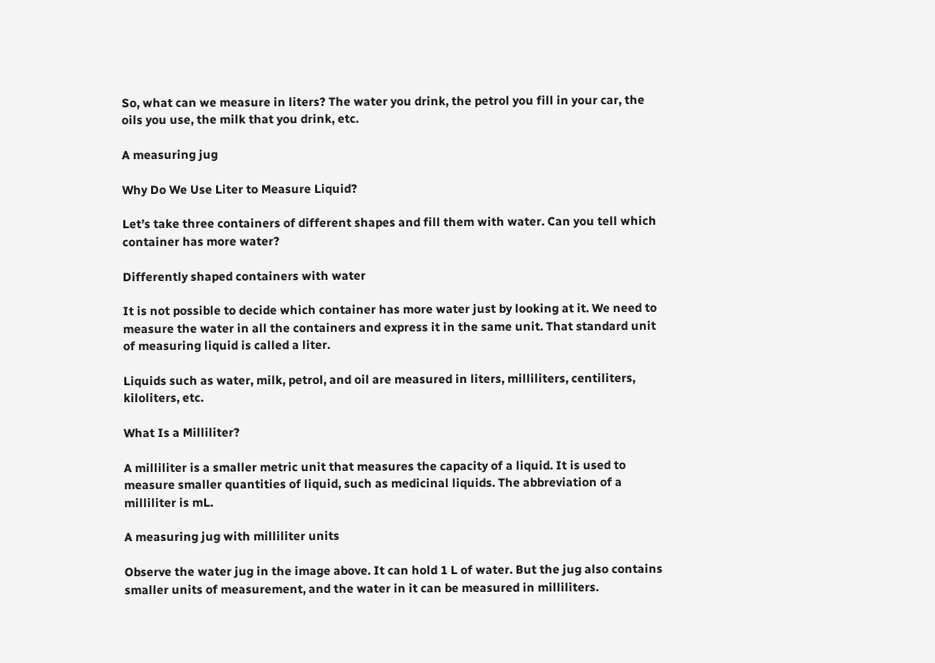So, what can we measure in liters? The water you drink, the petrol you fill in your car, the oils you use, the milk that you drink, etc.

A measuring jug

Why Do We Use Liter to Measure Liquid?

Let’s take three containers of different shapes and fill them with water. Can you tell which container has more water?

Differently shaped containers with water

It is not possible to decide which container has more water just by looking at it. We need to measure the water in all the containers and express it in the same unit. That standard unit of measuring liquid is called a liter.

Liquids such as water, milk, petrol, and oil are measured in liters, milliliters, centiliters, kiloliters, etc.

What Is a Milliliter?

A milliliter is a smaller metric unit that measures the capacity of a liquid. It is used to measure smaller quantities of liquid, such as medicinal liquids. The abbreviation of a milliliter is mL.

A measuring jug with milliliter units

Observe the water jug in the image above. It can hold 1 L of water. But the jug also contains smaller units of measurement, and the water in it can be measured in milliliters.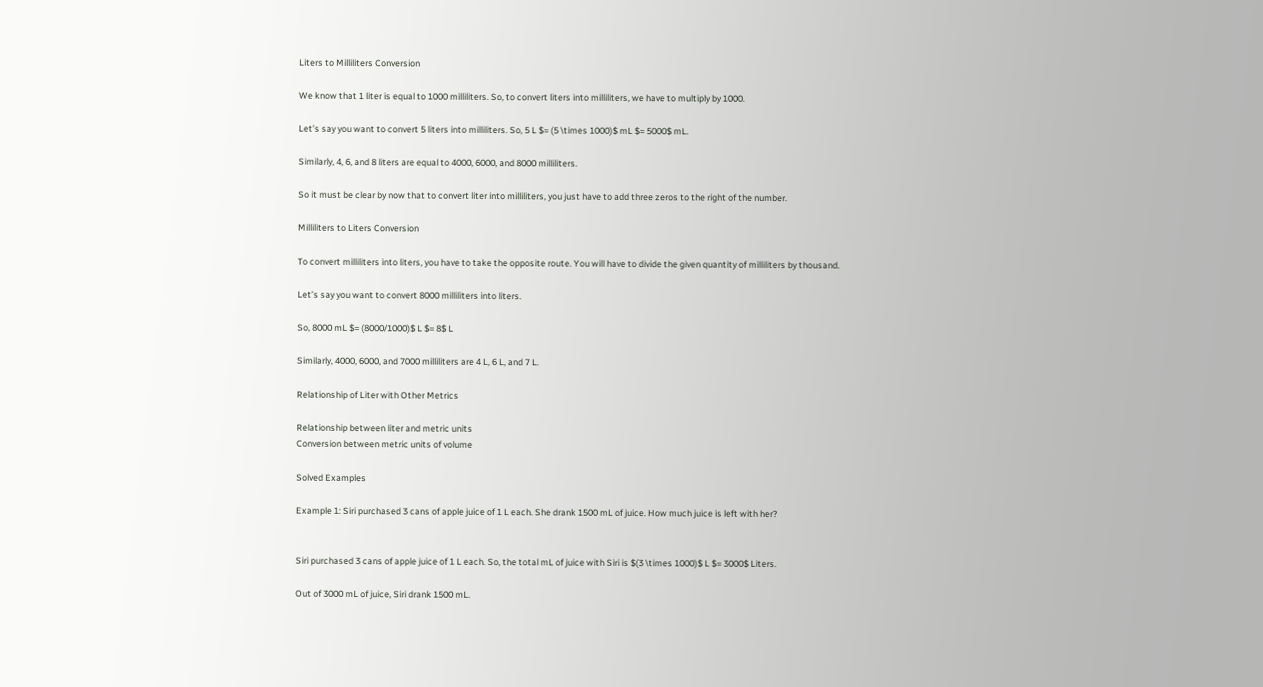Liters to Milliliters Conversion

We know that 1 liter is equal to 1000 milliliters. So, to convert liters into milliliters, we have to multiply by 1000.

Let’s say you want to convert 5 liters into milliliters. So, 5 L $= (5 \times 1000)$ mL $= 5000$ mL.

Similarly, 4, 6, and 8 liters are equal to 4000, 6000, and 8000 milliliters.

So it must be clear by now that to convert liter into milliliters, you just have to add three zeros to the right of the number.

Milliliters to Liters Conversion

To convert milliliters into liters, you have to take the opposite route. You will have to divide the given quantity of milliliters by thousand.

Let’s say you want to convert 8000 milliliters into liters.

So, 8000 mL $= (8000/1000)$ L $= 8$ L

Similarly, 4000, 6000, and 7000 milliliters are 4 L, 6 L, and 7 L.

Relationship of Liter with Other Metrics

Relationship between liter and metric units
Conversion between metric units of volume

Solved Examples

Example 1: Siri purchased 3 cans of apple juice of 1 L each. She drank 1500 mL of juice. How much juice is left with her?


Siri purchased 3 cans of apple juice of 1 L each. So, the total mL of juice with Siri is $(3 \times 1000)$ L $= 3000$ Liters.

Out of 3000 mL of juice, Siri drank 1500 mL.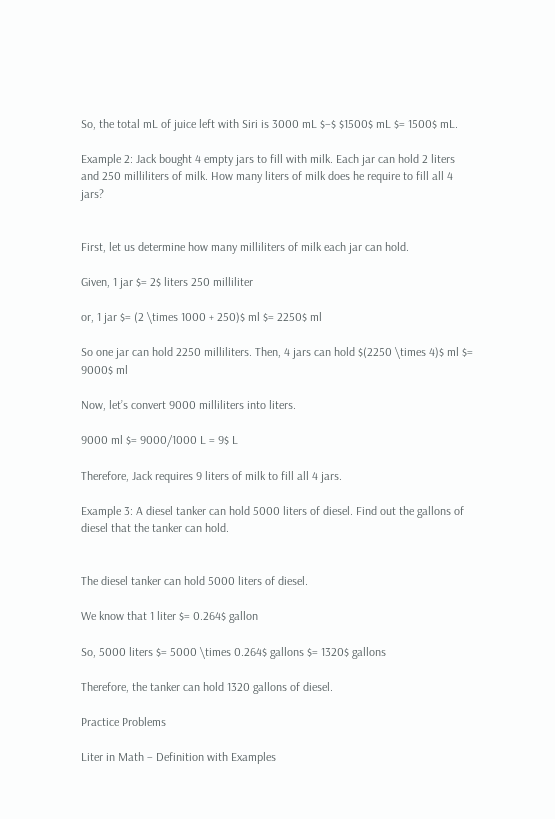So, the total mL of juice left with Siri is 3000 mL $–$ $1500$ mL $= 1500$ mL.

Example 2: Jack bought 4 empty jars to fill with milk. Each jar can hold 2 liters and 250 milliliters of milk. How many liters of milk does he require to fill all 4 jars?


First, let us determine how many milliliters of milk each jar can hold.

Given, 1 jar $= 2$ liters 250 milliliter

or, 1 jar $= (2 \times 1000 + 250)$ ml $= 2250$ ml

So one jar can hold 2250 milliliters. Then, 4 jars can hold $(2250 \times 4)$ ml $= 9000$ ml

Now, let’s convert 9000 milliliters into liters.

9000 ml $= 9000/1000 L = 9$ L

Therefore, Jack requires 9 liters of milk to fill all 4 jars.

Example 3: A diesel tanker can hold 5000 liters of diesel. Find out the gallons of diesel that the tanker can hold.


The diesel tanker can hold 5000 liters of diesel.

We know that 1 liter $= 0.264$ gallon

So, 5000 liters $= 5000 \times 0.264$ gallons $= 1320$ gallons

Therefore, the tanker can hold 1320 gallons of diesel.

Practice Problems

Liter in Math – Definition with Examples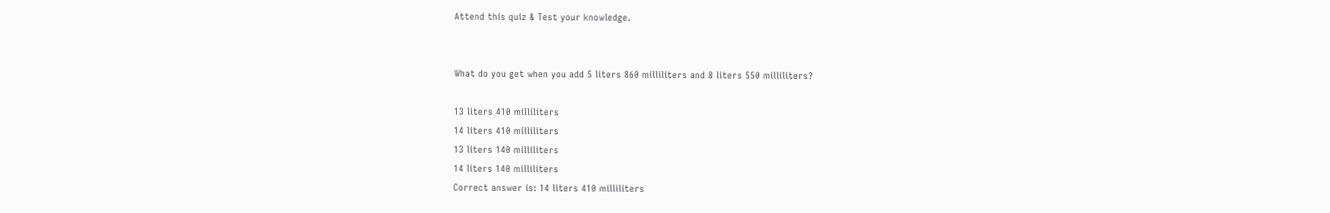Attend this quiz & Test your knowledge.


What do you get when you add 5 liters 860 milliliters and 8 liters 550 milliliters?

13 liters 410 milliliters
14 liters 410 milliliters
13 liters 140 milliliters
14 liters 140 milliliters
Correct answer is: 14 liters 410 milliliters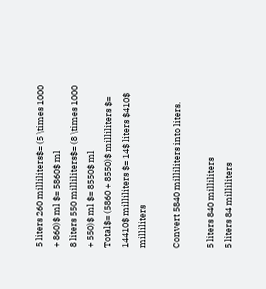5 liters 260 milliliters$= (5 \times 1000 + 860)$ ml $= 5860$ ml
8 liters 550 milliliters$= (8 \times 1000 + 550)$ ml $= 8550$ ml
Total$= (5860 + 8550)$ milliliters $= 14410$ milliliters $= 14$ liters $410$ milliliters

Convert 5840 milliliters into liters.

5 liters 840 milliliters
5 liters 84 milliliters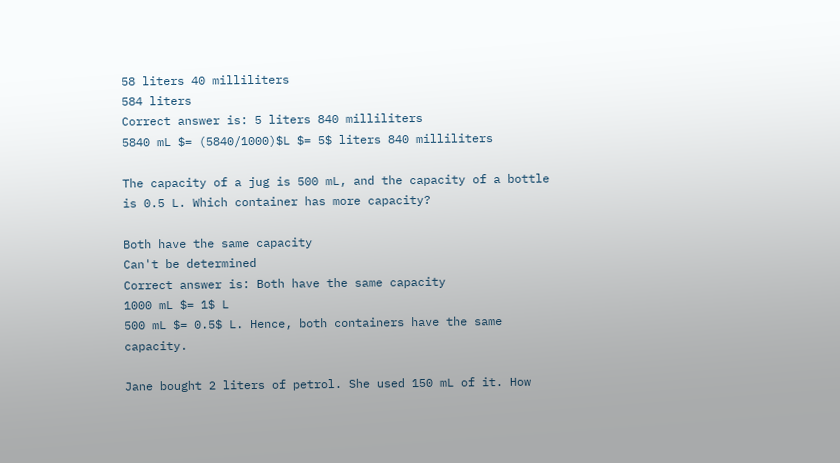58 liters 40 milliliters
584 liters
Correct answer is: 5 liters 840 milliliters
5840 mL $= (5840/1000)$L $= 5$ liters 840 milliliters

The capacity of a jug is 500 mL, and the capacity of a bottle is 0.5 L. Which container has more capacity?

Both have the same capacity
Can't be determined
Correct answer is: Both have the same capacity
1000 mL $= 1$ L
500 mL $= 0.5$ L. Hence, both containers have the same capacity.

Jane bought 2 liters of petrol. She used 150 mL of it. How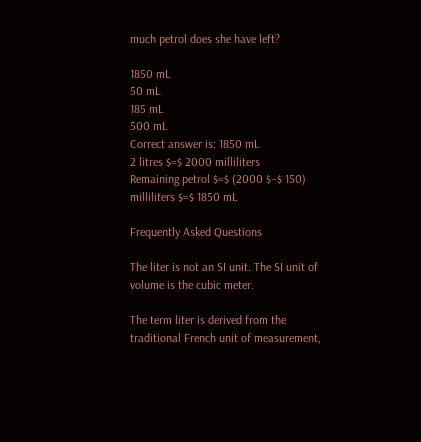much petrol does she have left?

1850 mL
50 mL
185 mL
500 mL
Correct answer is: 1850 mL
2 litres $=$ 2000 milliliters
Remaining petrol $=$ (2000 $–$ 150) milliliters $=$ 1850 mL

Frequently Asked Questions

The liter is not an SI unit. The SI unit of volume is the cubic meter.

The term liter is derived from the traditional French unit of measurement,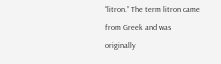“litron.” The term litron came from Greek and was originally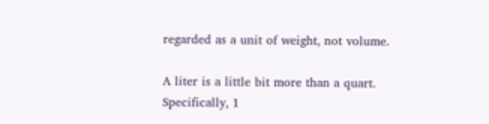regarded as a unit of weight, not volume.

A liter is a little bit more than a quart. Specifically, 1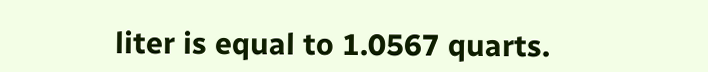liter is equal to 1.0567 quarts.